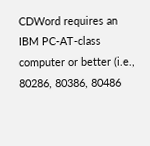CDWord requires an IBM PC-AT-class computer or better (i.e., 80286, 80386, 80486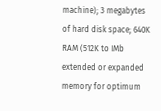machine); 3 megabytes of hard disk space; 640K RAM (512K to IMb extended or expanded memory for optimum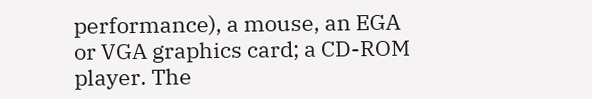performance), a mouse, an EGA or VGA graphics card; a CD-ROM player. The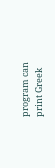program can print Greek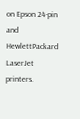on Epson 24-pin and HewlettPackard LaserJet printers.